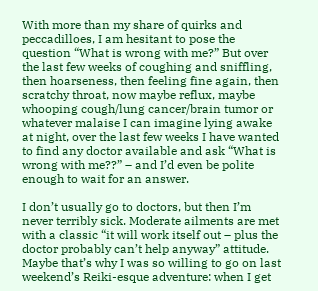With more than my share of quirks and peccadilloes, I am hesitant to pose the question “What is wrong with me?” But over the last few weeks of coughing and sniffling, then hoarseness, then feeling fine again, then scratchy throat, now maybe reflux, maybe whooping cough/lung cancer/brain tumor or whatever malaise I can imagine lying awake at night, over the last few weeks I have wanted to find any doctor available and ask “What is wrong with me??” – and I’d even be polite enough to wait for an answer.

I don’t usually go to doctors, but then I’m never terribly sick. Moderate ailments are met with a classic “it will work itself out – plus the doctor probably can’t help anyway” attitude. Maybe that’s why I was so willing to go on last weekend’s Reiki-esque adventure: when I get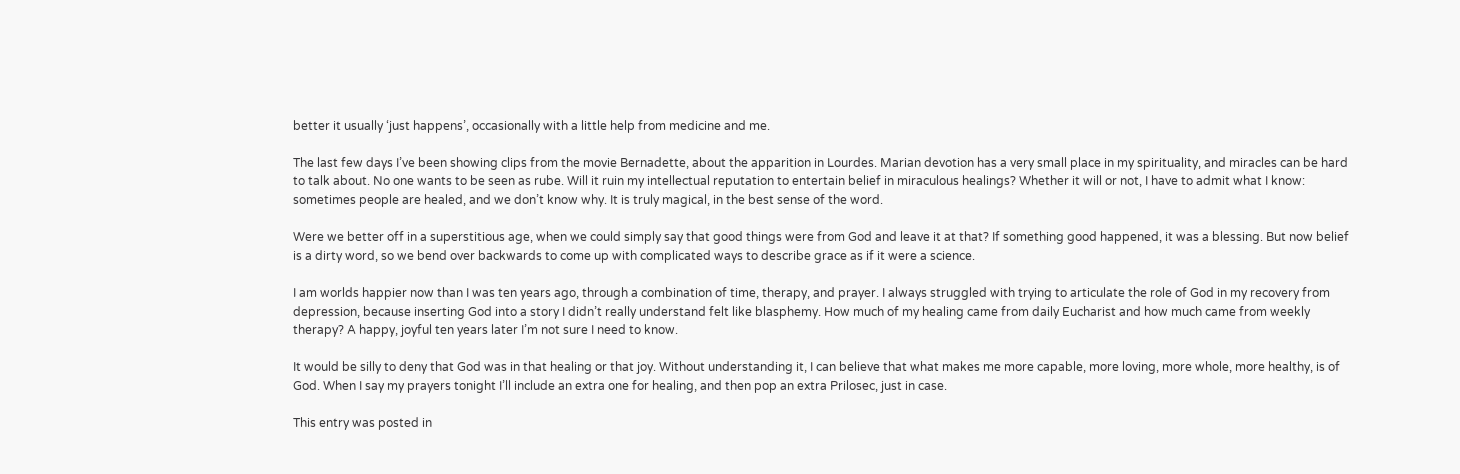better it usually ‘just happens’, occasionally with a little help from medicine and me.

The last few days I’ve been showing clips from the movie Bernadette, about the apparition in Lourdes. Marian devotion has a very small place in my spirituality, and miracles can be hard to talk about. No one wants to be seen as rube. Will it ruin my intellectual reputation to entertain belief in miraculous healings? Whether it will or not, I have to admit what I know: sometimes people are healed, and we don’t know why. It is truly magical, in the best sense of the word.

Were we better off in a superstitious age, when we could simply say that good things were from God and leave it at that? If something good happened, it was a blessing. But now belief is a dirty word, so we bend over backwards to come up with complicated ways to describe grace as if it were a science.

I am worlds happier now than I was ten years ago, through a combination of time, therapy, and prayer. I always struggled with trying to articulate the role of God in my recovery from depression, because inserting God into a story I didn’t really understand felt like blasphemy. How much of my healing came from daily Eucharist and how much came from weekly therapy? A happy, joyful ten years later I’m not sure I need to know.

It would be silly to deny that God was in that healing or that joy. Without understanding it, I can believe that what makes me more capable, more loving, more whole, more healthy, is of God. When I say my prayers tonight I’ll include an extra one for healing, and then pop an extra Prilosec, just in case.

This entry was posted in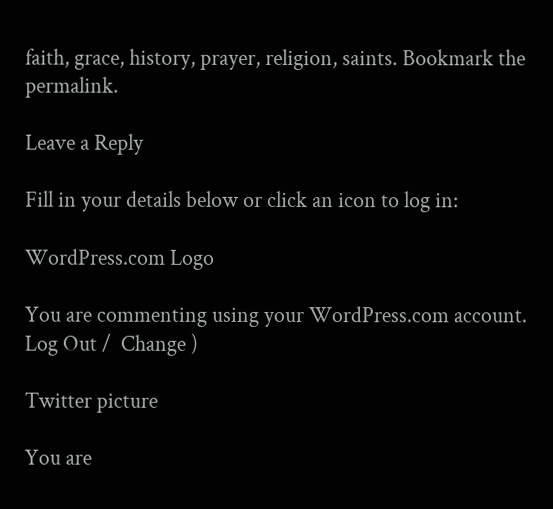faith, grace, history, prayer, religion, saints. Bookmark the permalink.

Leave a Reply

Fill in your details below or click an icon to log in:

WordPress.com Logo

You are commenting using your WordPress.com account. Log Out /  Change )

Twitter picture

You are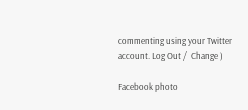commenting using your Twitter account. Log Out /  Change )

Facebook photo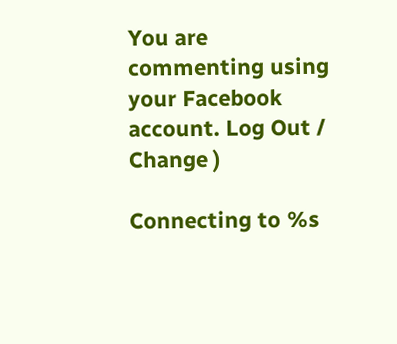You are commenting using your Facebook account. Log Out /  Change )

Connecting to %s